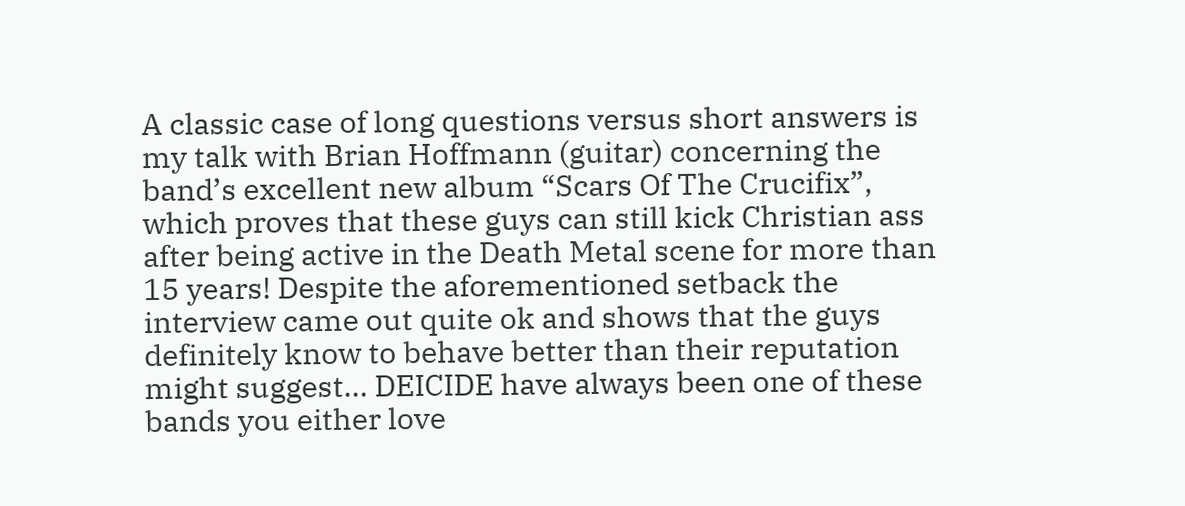A classic case of long questions versus short answers is my talk with Brian Hoffmann (guitar) concerning the band’s excellent new album “Scars Of The Crucifix”, which proves that these guys can still kick Christian ass after being active in the Death Metal scene for more than 15 years! Despite the aforementioned setback the interview came out quite ok and shows that the guys definitely know to behave better than their reputation might suggest… DEICIDE have always been one of these bands you either love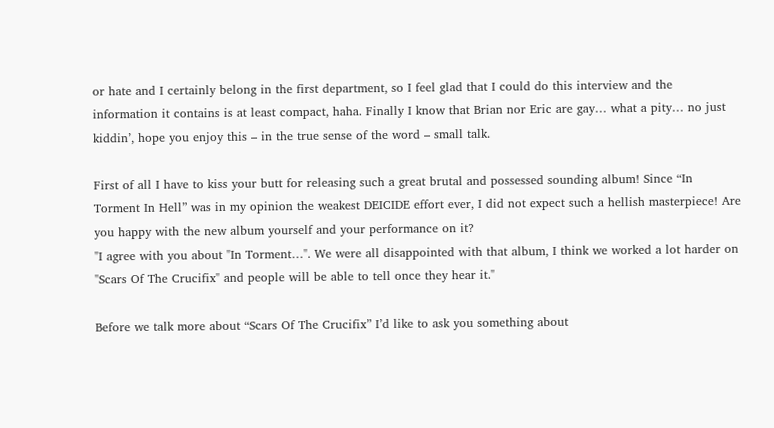or hate and I certainly belong in the first department, so I feel glad that I could do this interview and the information it contains is at least compact, haha. Finally I know that Brian nor Eric are gay… what a pity… no just kiddin’, hope you enjoy this – in the true sense of the word – small talk.

First of all I have to kiss your butt for releasing such a great brutal and possessed sounding album! Since “In Torment In Hell” was in my opinion the weakest DEICIDE effort ever, I did not expect such a hellish masterpiece! Are you happy with the new album yourself and your performance on it?
"I agree with you about "In Torment…". We were all disappointed with that album, I think we worked a lot harder on "Scars Of The Crucifix" and people will be able to tell once they hear it."

Before we talk more about “Scars Of The Crucifix” I’d like to ask you something about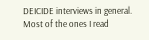DEICIDE interviews in general. Most of the ones I read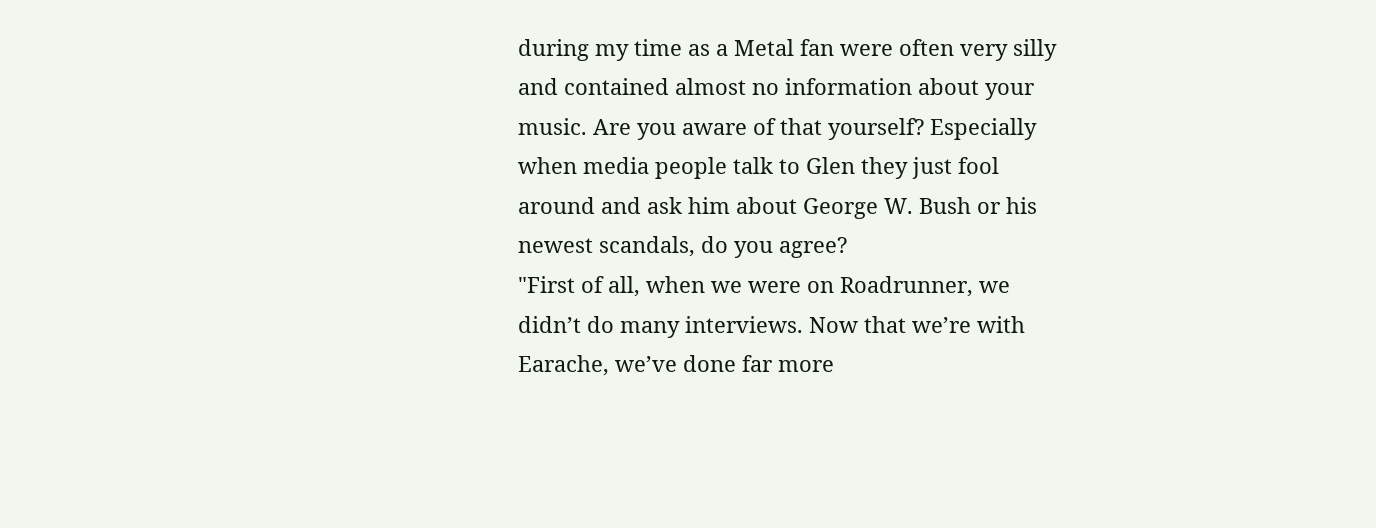during my time as a Metal fan were often very silly and contained almost no information about your music. Are you aware of that yourself? Especially when media people talk to Glen they just fool around and ask him about George W. Bush or his newest scandals, do you agree?
"First of all, when we were on Roadrunner, we didn’t do many interviews. Now that we’re with Earache, we’ve done far more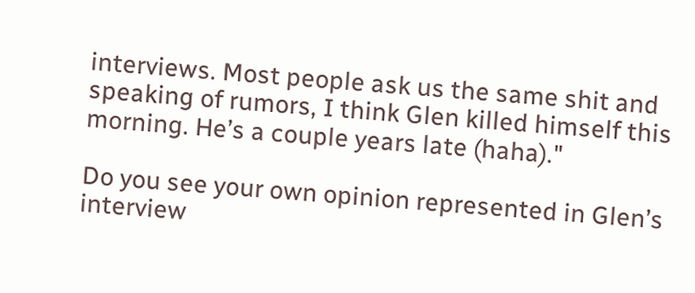interviews. Most people ask us the same shit and speaking of rumors, I think Glen killed himself this morning. He’s a couple years late (haha)."

Do you see your own opinion represented in Glen’s interview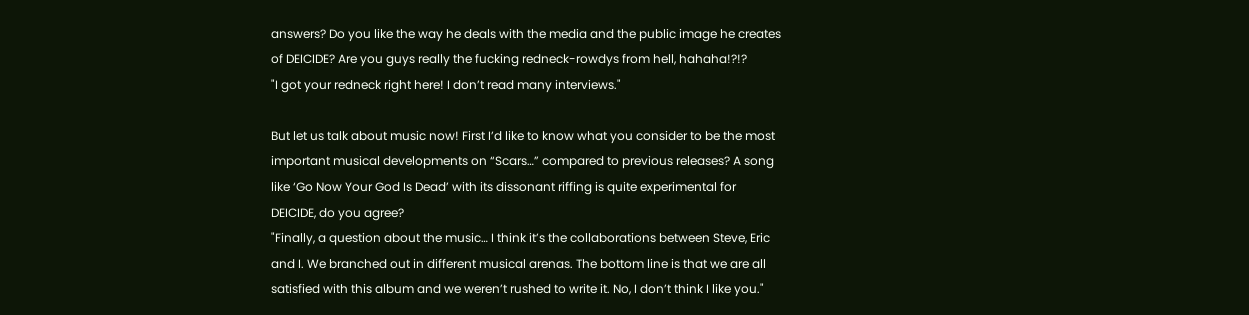answers? Do you like the way he deals with the media and the public image he creates of DEICIDE? Are you guys really the fucking redneck-rowdys from hell, hahaha!?!?
"I got your redneck right here! I don’t read many interviews."

But let us talk about music now! First I’d like to know what you consider to be the most important musical developments on “Scars…” compared to previous releases? A song like ‘Go Now Your God Is Dead’ with its dissonant riffing is quite experimental for DEICIDE, do you agree?
"Finally, a question about the music… I think it’s the collaborations between Steve, Eric and I. We branched out in different musical arenas. The bottom line is that we are all satisfied with this album and we weren’t rushed to write it. No, I don’t think I like you."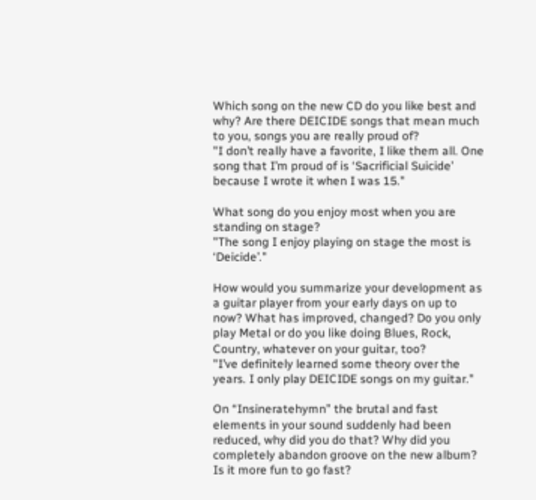Which song on the new CD do you like best and why? Are there DEICIDE songs that mean much to you, songs you are really proud of?
"I don’t really have a favorite, I like them all. One song that I’m proud of is ‘Sacrificial Suicide’ because I wrote it when I was 15."

What song do you enjoy most when you are standing on stage?
"The song I enjoy playing on stage the most is ‘Deicide’."

How would you summarize your development as a guitar player from your early days on up to now? What has improved, changed? Do you only play Metal or do you like doing Blues, Rock, Country, whatever on your guitar, too?
"I’ve definitely learned some theory over the years. I only play DEICIDE songs on my guitar."

On “Insineratehymn” the brutal and fast elements in your sound suddenly had been reduced, why did you do that? Why did you completely abandon groove on the new album? Is it more fun to go fast?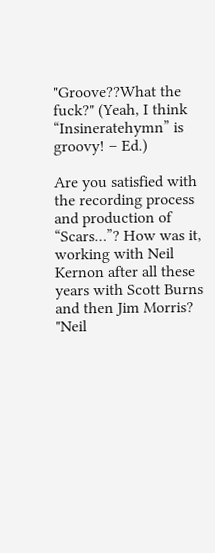"Groove??What the fuck?" (Yeah, I think “Insineratehymn” is groovy! – Ed.)

Are you satisfied with the recording process and production of “Scars…”? How was it, working with Neil Kernon after all these years with Scott Burns and then Jim Morris?
"Neil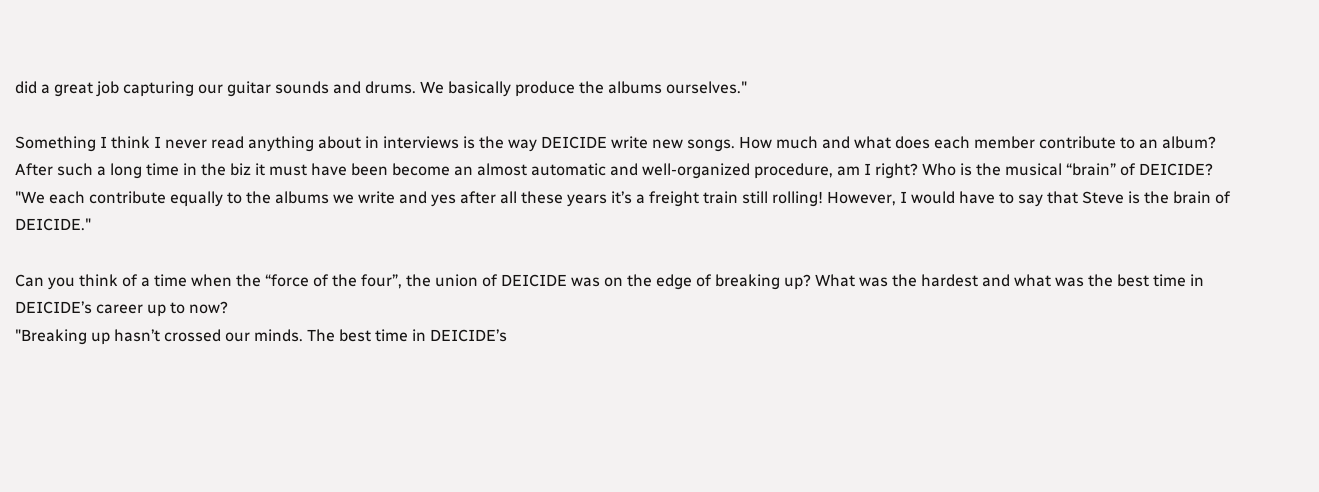did a great job capturing our guitar sounds and drums. We basically produce the albums ourselves."

Something I think I never read anything about in interviews is the way DEICIDE write new songs. How much and what does each member contribute to an album? After such a long time in the biz it must have been become an almost automatic and well-organized procedure, am I right? Who is the musical “brain” of DEICIDE?
"We each contribute equally to the albums we write and yes after all these years it’s a freight train still rolling! However, I would have to say that Steve is the brain of DEICIDE."

Can you think of a time when the “force of the four”, the union of DEICIDE was on the edge of breaking up? What was the hardest and what was the best time in DEICIDE’s career up to now?
"Breaking up hasn’t crossed our minds. The best time in DEICIDE’s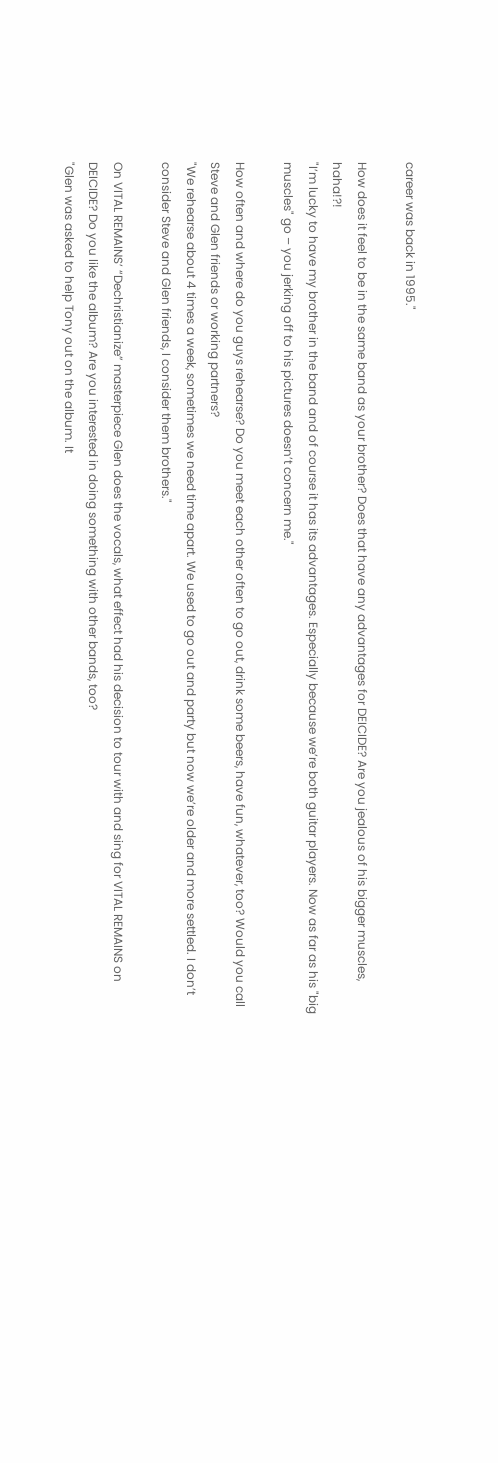career was back in 1995."

How does it feel to be in the same band as your brother? Does that have any advantages for DEICIDE? Are you jealous of his bigger muscles, haha!?!
"I’m lucky to have my brother in the band and of course it has its advantages. Especially because we’re both guitar players. Now as far as his "big muscles" go – you jerking off to his pictures doesn’t concern me."

How often and where do you guys rehearse? Do you meet each other often to go out, drink some beers, have fun, whatever, too? Would you call Steve and Glen friends or working partners?
"We rehearse about 4 times a week, sometimes we need time apart. We used to go out and party but now we’re older and more settled. I don’t consider Steve and Glen friends, I consider them brothers."

On VITAL REMAINS’ “Dechristianize” masterpiece Glen does the vocals, what effect had his decision to tour with and sing for VITAL REMAINS on DEICIDE? Do you like the album? Are you interested in doing something with other bands, too?
"Glen was asked to help Tony out on the album. It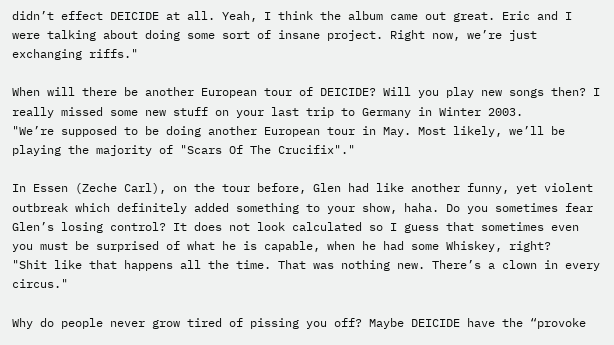didn’t effect DEICIDE at all. Yeah, I think the album came out great. Eric and I were talking about doing some sort of insane project. Right now, we’re just exchanging riffs."

When will there be another European tour of DEICIDE? Will you play new songs then? I really missed some new stuff on your last trip to Germany in Winter 2003.
"We’re supposed to be doing another European tour in May. Most likely, we’ll be playing the majority of "Scars Of The Crucifix"."

In Essen (Zeche Carl), on the tour before, Glen had like another funny, yet violent outbreak which definitely added something to your show, haha. Do you sometimes fear Glen’s losing control? It does not look calculated so I guess that sometimes even you must be surprised of what he is capable, when he had some Whiskey, right?
"Shit like that happens all the time. That was nothing new. There’s a clown in every circus."

Why do people never grow tired of pissing you off? Maybe DEICIDE have the “provoke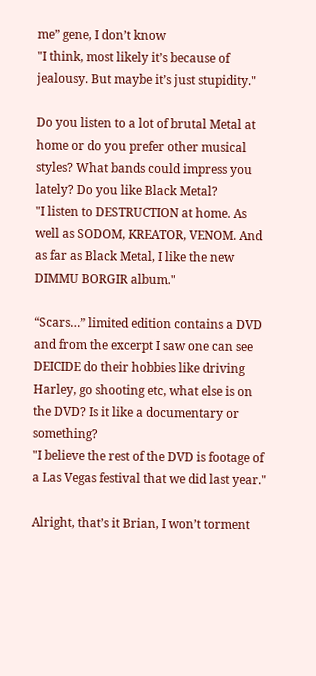me” gene, I don’t know
"I think, most likely it’s because of jealousy. But maybe it’s just stupidity."

Do you listen to a lot of brutal Metal at home or do you prefer other musical styles? What bands could impress you lately? Do you like Black Metal?
"I listen to DESTRUCTION at home. As well as SODOM, KREATOR, VENOM. And as far as Black Metal, I like the new DIMMU BORGIR album."

“Scars…” limited edition contains a DVD and from the excerpt I saw one can see DEICIDE do their hobbies like driving Harley, go shooting etc, what else is on the DVD? Is it like a documentary or something?
"I believe the rest of the DVD is footage of a Las Vegas festival that we did last year."

Alright, that’s it Brian, I won’t torment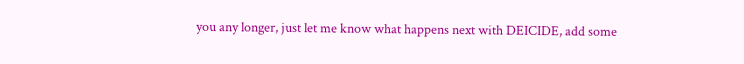you any longer, just let me know what happens next with DEICIDE, add some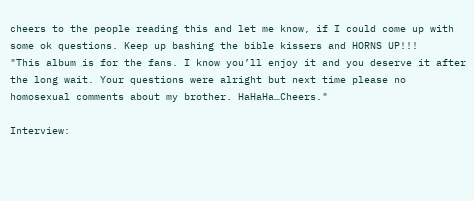cheers to the people reading this and let me know, if I could come up with some ok questions. Keep up bashing the bible kissers and HORNS UP!!!
"This album is for the fans. I know you’ll enjoy it and you deserve it after the long wait. Your questions were alright but next time please no homosexual comments about my brother. HaHaHa…Cheers."

Interview: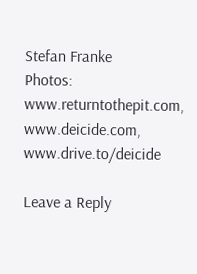Stefan Franke
Photos: www.returntothepit.com, www.deicide.com, www.drive.to/deicide

Leave a Reply